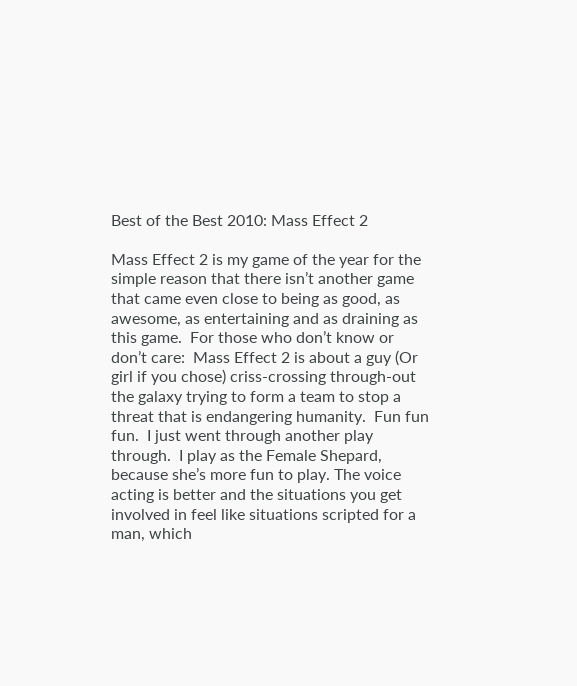Best of the Best 2010: Mass Effect 2

Mass Effect 2 is my game of the year for the simple reason that there isn’t another game that came even close to being as good, as awesome, as entertaining and as draining as this game.  For those who don’t know or don’t care:  Mass Effect 2 is about a guy (Or girl if you chose) criss-crossing through-out the galaxy trying to form a team to stop a threat that is endangering humanity.  Fun fun fun.  I just went through another play through.  I play as the Female Shepard, because she’s more fun to play. The voice acting is better and the situations you get involved in feel like situations scripted for a man, which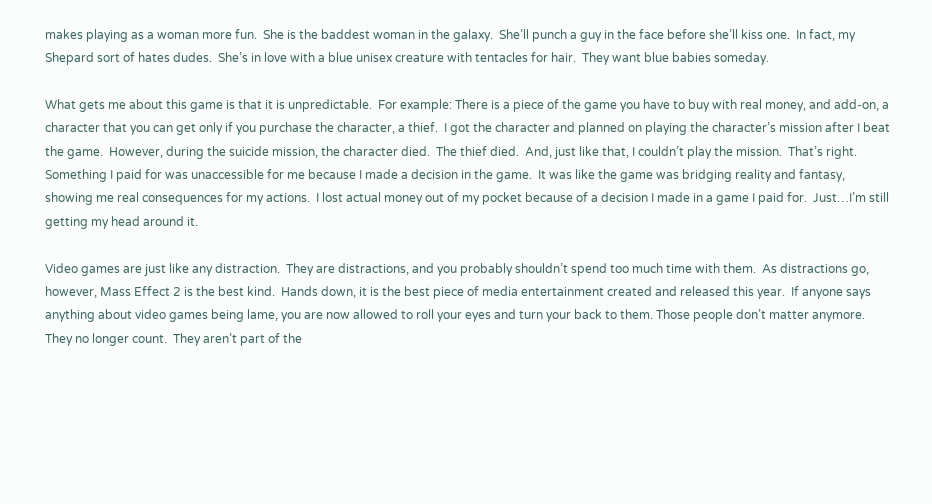makes playing as a woman more fun.  She is the baddest woman in the galaxy.  She’ll punch a guy in the face before she’ll kiss one.  In fact, my Shepard sort of hates dudes.  She’s in love with a blue unisex creature with tentacles for hair.  They want blue babies someday.

What gets me about this game is that it is unpredictable.  For example: There is a piece of the game you have to buy with real money, and add-on, a character that you can get only if you purchase the character, a thief.  I got the character and planned on playing the character’s mission after I beat the game.  However, during the suicide mission, the character died.  The thief died.  And, just like that, I couldn’t play the mission.  That’s right.  Something I paid for was unaccessible for me because I made a decision in the game.  It was like the game was bridging reality and fantasy, showing me real consequences for my actions.  I lost actual money out of my pocket because of a decision I made in a game I paid for.  Just…I’m still getting my head around it.

Video games are just like any distraction.  They are distractions, and you probably shouldn’t spend too much time with them.  As distractions go, however, Mass Effect 2 is the best kind.  Hands down, it is the best piece of media entertainment created and released this year.  If anyone says anything about video games being lame, you are now allowed to roll your eyes and turn your back to them. Those people don’t matter anymore.  They no longer count.  They aren’t part of the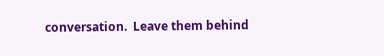conversation.  Leave them behind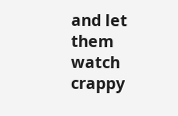and let them watch crappy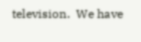television.  We have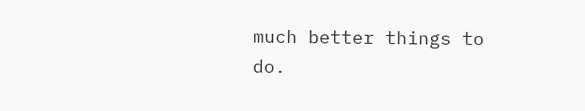much better things to do.